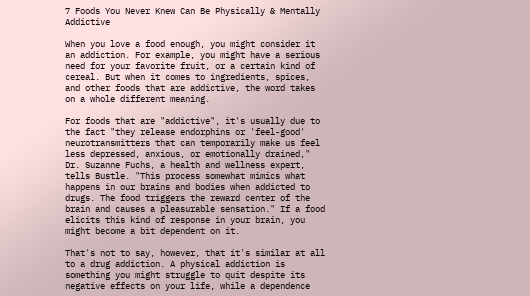7 Foods You Never Knew Can Be Physically & Mentally Addictive

When you love a food enough, you might consider it an addiction. For example, you might have a serious need for your favorite fruit, or a certain kind of cereal. But when it comes to ingredients, spices, and other foods that are addictive, the word takes on a whole different meaning.

For foods that are "addictive", it's usually due to the fact "they release endorphins or 'feel-good' neurotransmitters that can temporarily make us feel less depressed, anxious, or emotionally drained," Dr. Suzanne Fuchs, a health and wellness expert, tells Bustle. "This process somewhat mimics what happens in our brains and bodies when addicted to drugs. The food triggers the reward center of the brain and causes a pleasurable sensation." If a food elicits this kind of response in your brain, you might become a bit dependent on it.

That's not to say, however, that it's similar at all to a drug addiction. A physical addiction is something you might struggle to quit despite its negative effects on your life, while a dependence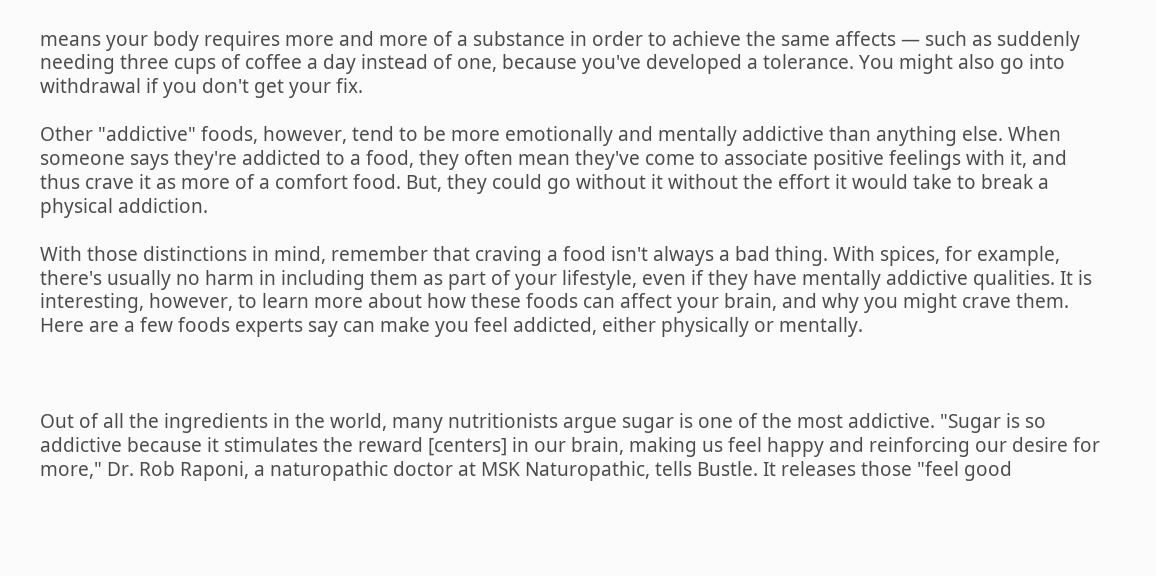means your body requires more and more of a substance in order to achieve the same affects — such as suddenly needing three cups of coffee a day instead of one, because you've developed a tolerance. You might also go into withdrawal if you don't get your fix.

Other "addictive" foods, however, tend to be more emotionally and mentally addictive than anything else. When someone says they're addicted to a food, they often mean they've come to associate positive feelings with it, and thus crave it as more of a comfort food. But, they could go without it without the effort it would take to break a physical addiction.

With those distinctions in mind, remember that craving a food isn't always a bad thing. With spices, for example, there's usually no harm in including them as part of your lifestyle, even if they have mentally addictive qualities. It is interesting, however, to learn more about how these foods can affect your brain, and why you might crave them. Here are a few foods experts say can make you feel addicted, either physically or mentally.



Out of all the ingredients in the world, many nutritionists argue sugar is one of the most addictive. "Sugar is so addictive because it stimulates the reward [centers] in our brain, making us feel happy and reinforcing our desire for more," Dr. Rob Raponi, a naturopathic doctor at MSK Naturopathic, tells Bustle. It releases those "feel good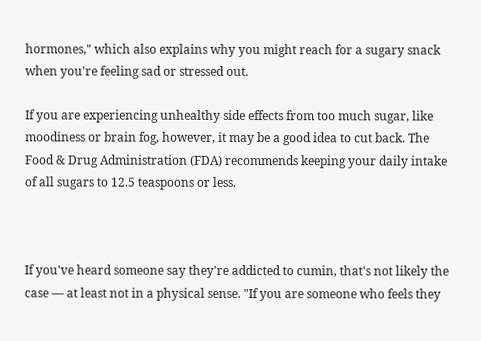hormones," which also explains why you might reach for a sugary snack when you're feeling sad or stressed out.

If you are experiencing unhealthy side effects from too much sugar, like moodiness or brain fog, however, it may be a good idea to cut back. The Food & Drug Administration (FDA) recommends keeping your daily intake of all sugars to 12.5 teaspoons or less.



If you've heard someone say they're addicted to cumin, that's not likely the case — at least not in a physical sense. "If you are someone who feels they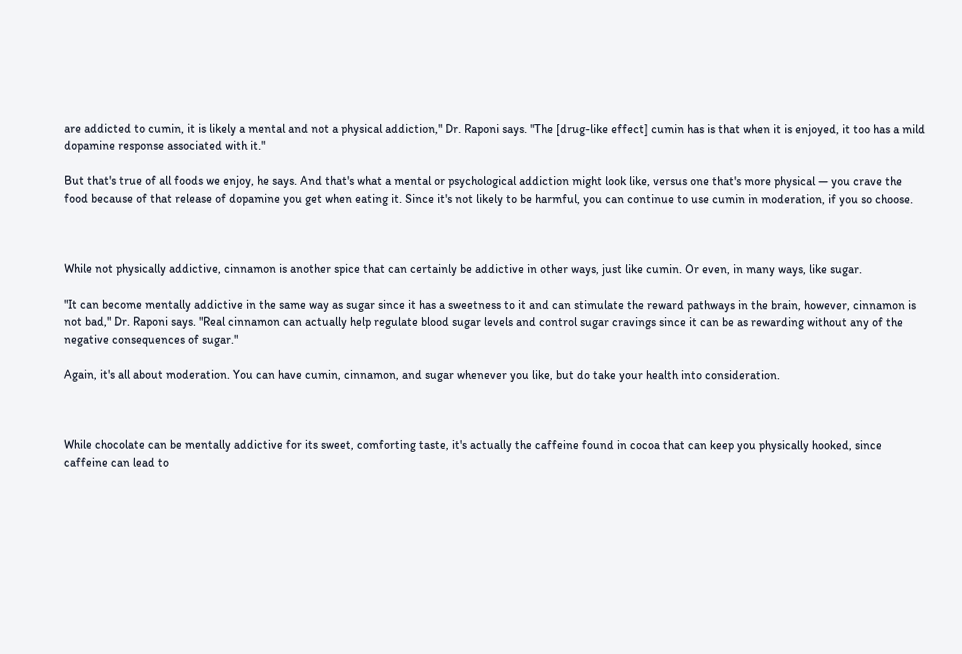are addicted to cumin, it is likely a mental and not a physical addiction," Dr. Raponi says. "The [drug-like effect] cumin has is that when it is enjoyed, it too has a mild dopamine response associated with it."

But that's true of all foods we enjoy, he says. And that's what a mental or psychological addiction might look like, versus one that's more physical — you crave the food because of that release of dopamine you get when eating it. Since it's not likely to be harmful, you can continue to use cumin in moderation, if you so choose.



While not physically addictive, cinnamon is another spice that can certainly be addictive in other ways, just like cumin. Or even, in many ways, like sugar.

"It can become mentally addictive in the same way as sugar since it has a sweetness to it and can stimulate the reward pathways in the brain, however, cinnamon is not bad," Dr. Raponi says. "Real cinnamon can actually help regulate blood sugar levels and control sugar cravings since it can be as rewarding without any of the negative consequences of sugar."

Again, it's all about moderation. You can have cumin, cinnamon, and sugar whenever you like, but do take your health into consideration.



While chocolate can be mentally addictive for its sweet, comforting taste, it's actually the caffeine found in cocoa that can keep you physically hooked, since caffeine can lead to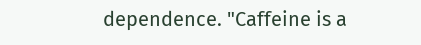dependence. "Caffeine is a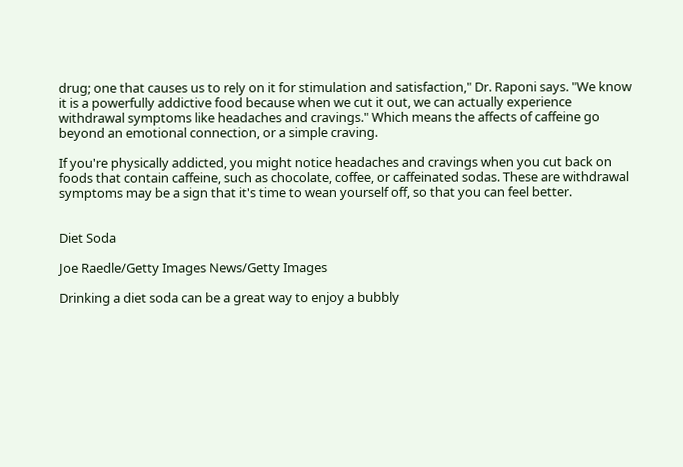drug; one that causes us to rely on it for stimulation and satisfaction," Dr. Raponi says. "We know it is a powerfully addictive food because when we cut it out, we can actually experience withdrawal symptoms like headaches and cravings." Which means the affects of caffeine go beyond an emotional connection, or a simple craving.

If you're physically addicted, you might notice headaches and cravings when you cut back on foods that contain caffeine, such as chocolate, coffee, or caffeinated sodas. These are withdrawal symptoms may be a sign that it's time to wean yourself off, so that you can feel better.


Diet Soda

Joe Raedle/Getty Images News/Getty Images

Drinking a diet soda can be a great way to enjoy a bubbly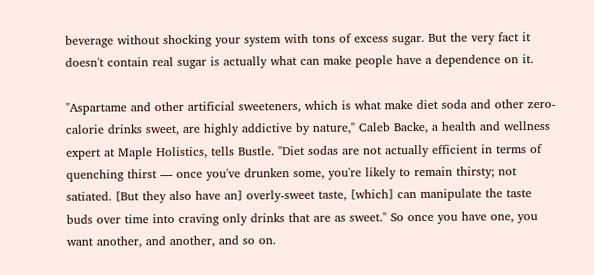beverage without shocking your system with tons of excess sugar. But the very fact it doesn't contain real sugar is actually what can make people have a dependence on it.

"Aspartame and other artificial sweeteners, which is what make diet soda and other zero-calorie drinks sweet, are highly addictive by nature," Caleb Backe, a health and wellness expert at Maple Holistics, tells Bustle. "Diet sodas are not actually efficient in terms of quenching thirst — once you've drunken some, you're likely to remain thirsty; not satiated. [But they also have an] overly-sweet taste, [which] can manipulate the taste buds over time into craving only drinks that are as sweet." So once you have one, you want another, and another, and so on.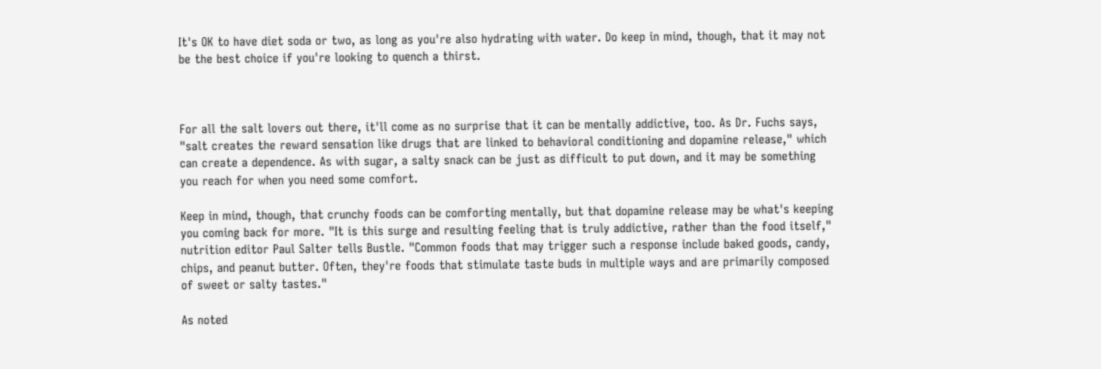It's OK to have diet soda or two, as long as you're also hydrating with water. Do keep in mind, though, that it may not be the best choice if you're looking to quench a thirst.



For all the salt lovers out there, it'll come as no surprise that it can be mentally addictive, too. As Dr. Fuchs says, "salt creates the reward sensation like drugs that are linked to behavioral conditioning and dopamine release," which can create a dependence. As with sugar, a salty snack can be just as difficult to put down, and it may be something you reach for when you need some comfort.

Keep in mind, though, that crunchy foods can be comforting mentally, but that dopamine release may be what's keeping you coming back for more. "It is this surge and resulting feeling that is truly addictive, rather than the food itself," nutrition editor Paul Salter tells Bustle. "Common foods that may trigger such a response include baked goods, candy, chips, and peanut butter. Often, they're foods that stimulate taste buds in multiple ways and are primarily composed of sweet or salty tastes."

As noted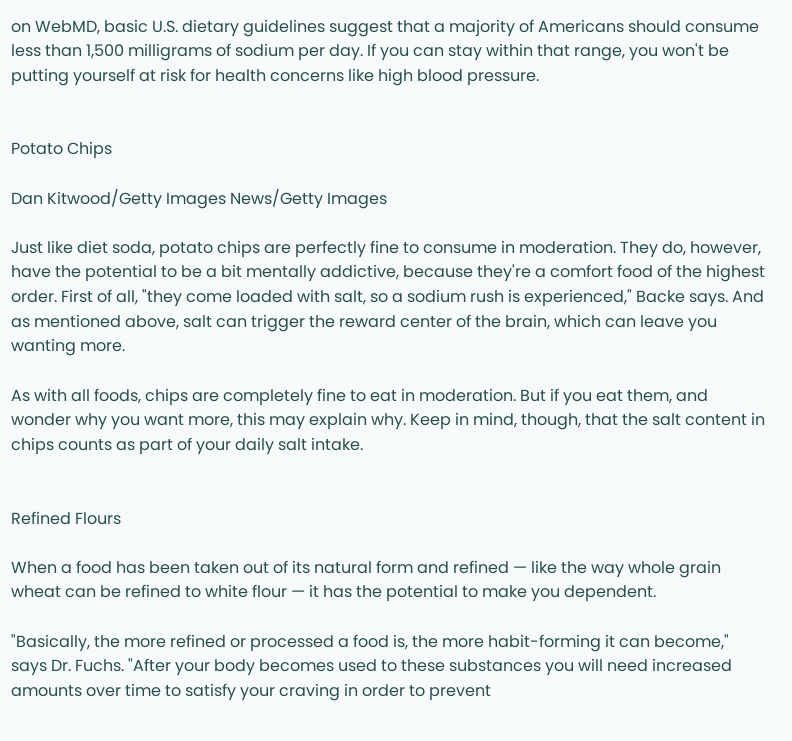on WebMD, basic U.S. dietary guidelines suggest that a majority of Americans should consume less than 1,500 milligrams of sodium per day. If you can stay within that range, you won't be putting yourself at risk for health concerns like high blood pressure.


Potato Chips

Dan Kitwood/Getty Images News/Getty Images

Just like diet soda, potato chips are perfectly fine to consume in moderation. They do, however, have the potential to be a bit mentally addictive, because they're a comfort food of the highest order. First of all, "they come loaded with salt, so a sodium rush is experienced," Backe says. And as mentioned above, salt can trigger the reward center of the brain, which can leave you wanting more.

As with all foods, chips are completely fine to eat in moderation. But if you eat them, and wonder why you want more, this may explain why. Keep in mind, though, that the salt content in chips counts as part of your daily salt intake.


Refined Flours

When a food has been taken out of its natural form and refined — like the way whole grain wheat can be refined to white flour — it has the potential to make you dependent.

"Basically, the more refined or processed a food is, the more habit-forming it can become," says Dr. Fuchs. "After your body becomes used to these substances you will need increased amounts over time to satisfy your craving in order to prevent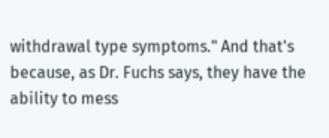withdrawal type symptoms." And that's because, as Dr. Fuchs says, they have the ability to mess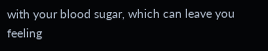with your blood sugar, which can leave you feeling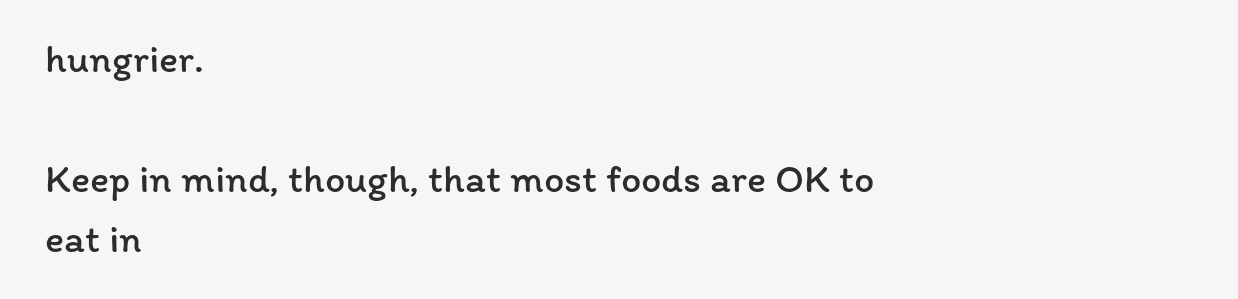hungrier.

Keep in mind, though, that most foods are OK to eat in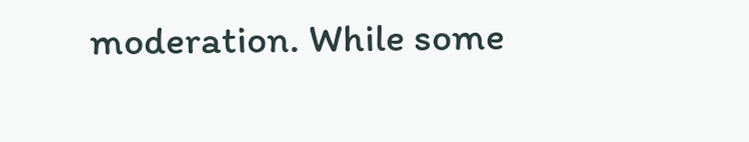moderation. While some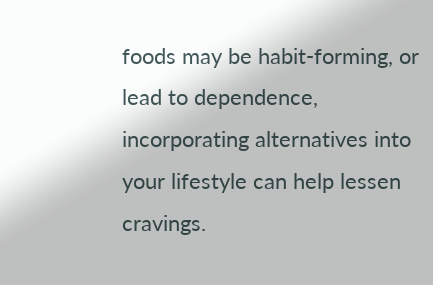foods may be habit-forming, or lead to dependence, incorporating alternatives into your lifestyle can help lessen cravings.